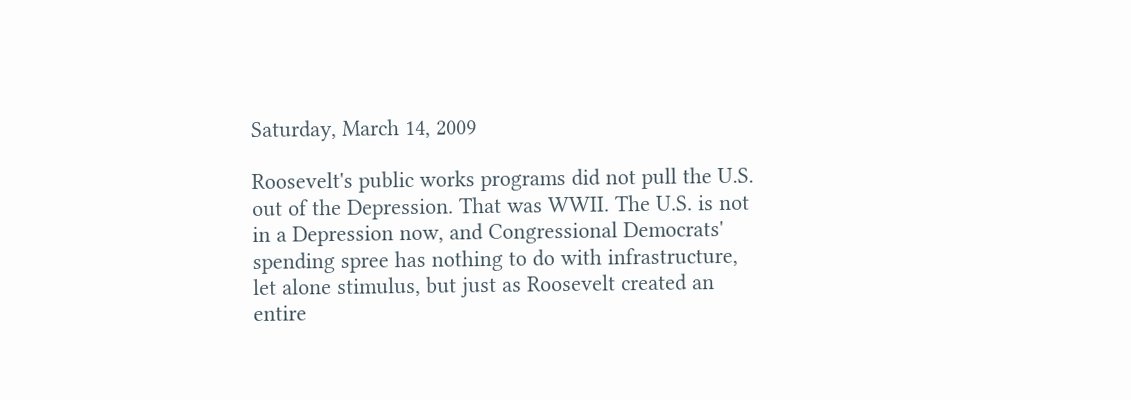Saturday, March 14, 2009

Roosevelt's public works programs did not pull the U.S. out of the Depression. That was WWII. The U.S. is not in a Depression now, and Congressional Democrats' spending spree has nothing to do with infrastructure, let alone stimulus, but just as Roosevelt created an entire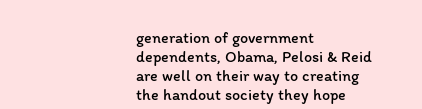generation of government dependents, Obama, Pelosi & Reid are well on their way to creating the handout society they hope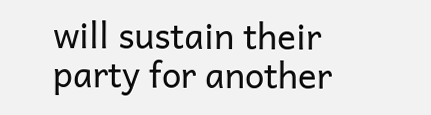will sustain their party for another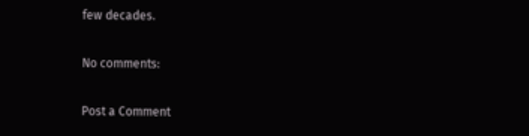few decades.

No comments:

Post a Comment